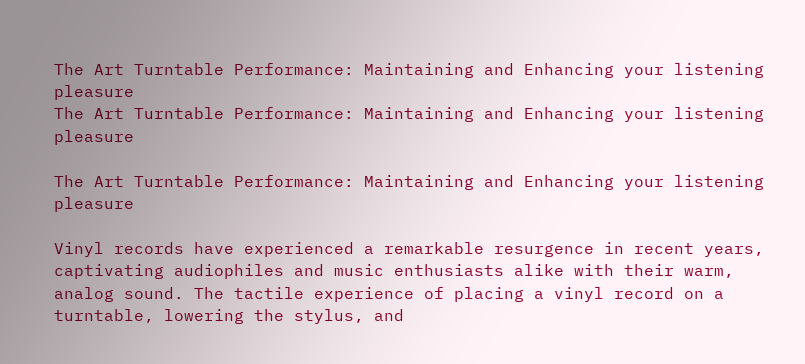The Art Turntable Performance: Maintaining and Enhancing your listening pleasure
The Art Turntable Performance: Maintaining and Enhancing your listening pleasure

The Art Turntable Performance: Maintaining and Enhancing your listening pleasure

Vinyl records have experienced a remarkable resurgence in recent years, captivating audiophiles and music enthusiasts alike with their warm, analog sound. The tactile experience of placing a vinyl record on a turntable, lowering the stylus, and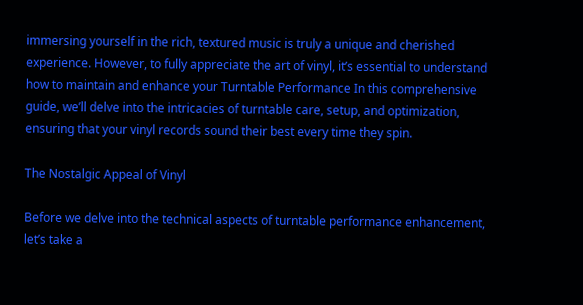immersing yourself in the rich, textured music is truly a unique and cherished experience. However, to fully appreciate the art of vinyl, it’s essential to understand how to maintain and enhance your Turntable Performance In this comprehensive guide, we’ll delve into the intricacies of turntable care, setup, and optimization, ensuring that your vinyl records sound their best every time they spin.

The Nostalgic Appeal of Vinyl

Before we delve into the technical aspects of turntable performance enhancement, let’s take a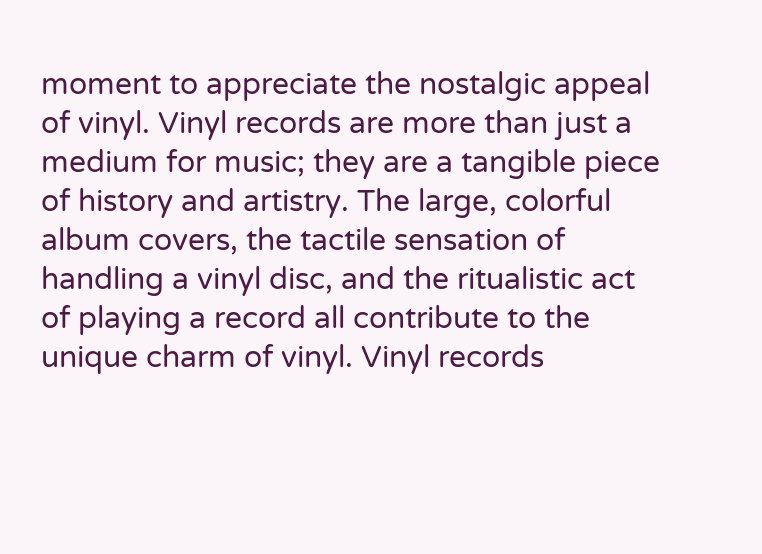moment to appreciate the nostalgic appeal of vinyl. Vinyl records are more than just a medium for music; they are a tangible piece of history and artistry. The large, colorful album covers, the tactile sensation of handling a vinyl disc, and the ritualistic act of playing a record all contribute to the unique charm of vinyl. Vinyl records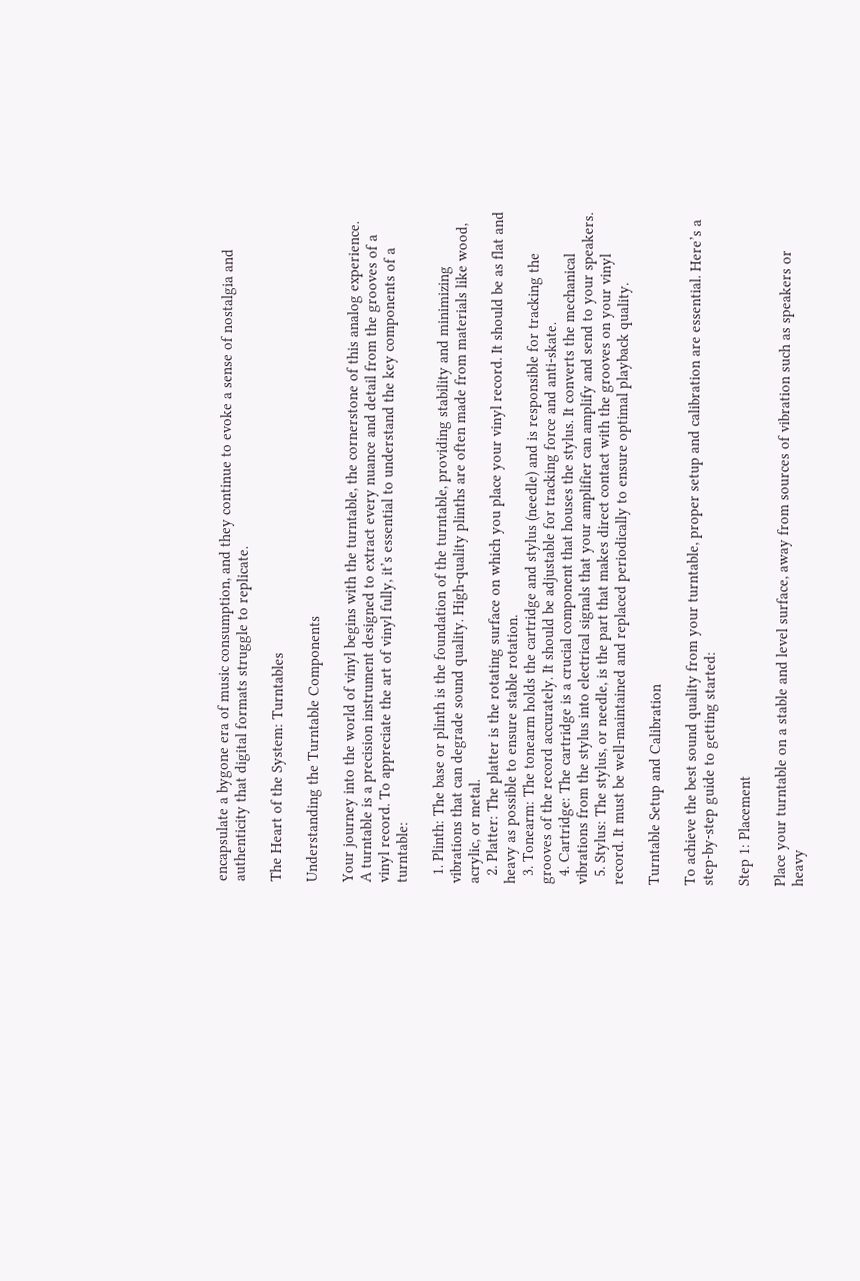encapsulate a bygone era of music consumption, and they continue to evoke a sense of nostalgia and authenticity that digital formats struggle to replicate.

The Heart of the System: Turntables

Understanding the Turntable Components

Your journey into the world of vinyl begins with the turntable, the cornerstone of this analog experience. A turntable is a precision instrument designed to extract every nuance and detail from the grooves of a vinyl record. To appreciate the art of vinyl fully, it’s essential to understand the key components of a turntable:

  1. Plinth: The base or plinth is the foundation of the turntable, providing stability and minimizing vibrations that can degrade sound quality. High-quality plinths are often made from materials like wood, acrylic, or metal.
  2. Platter: The platter is the rotating surface on which you place your vinyl record. It should be as flat and heavy as possible to ensure stable rotation.
  3. Tonearm: The tonearm holds the cartridge and stylus (needle) and is responsible for tracking the grooves of the record accurately. It should be adjustable for tracking force and anti-skate.
  4. Cartridge: The cartridge is a crucial component that houses the stylus. It converts the mechanical vibrations from the stylus into electrical signals that your amplifier can amplify and send to your speakers.
  5. Stylus: The stylus, or needle, is the part that makes direct contact with the grooves on your vinyl record. It must be well-maintained and replaced periodically to ensure optimal playback quality.

Turntable Setup and Calibration

To achieve the best sound quality from your turntable, proper setup and calibration are essential. Here’s a step-by-step guide to getting started:

Step 1: Placement

Place your turntable on a stable and level surface, away from sources of vibration such as speakers or heavy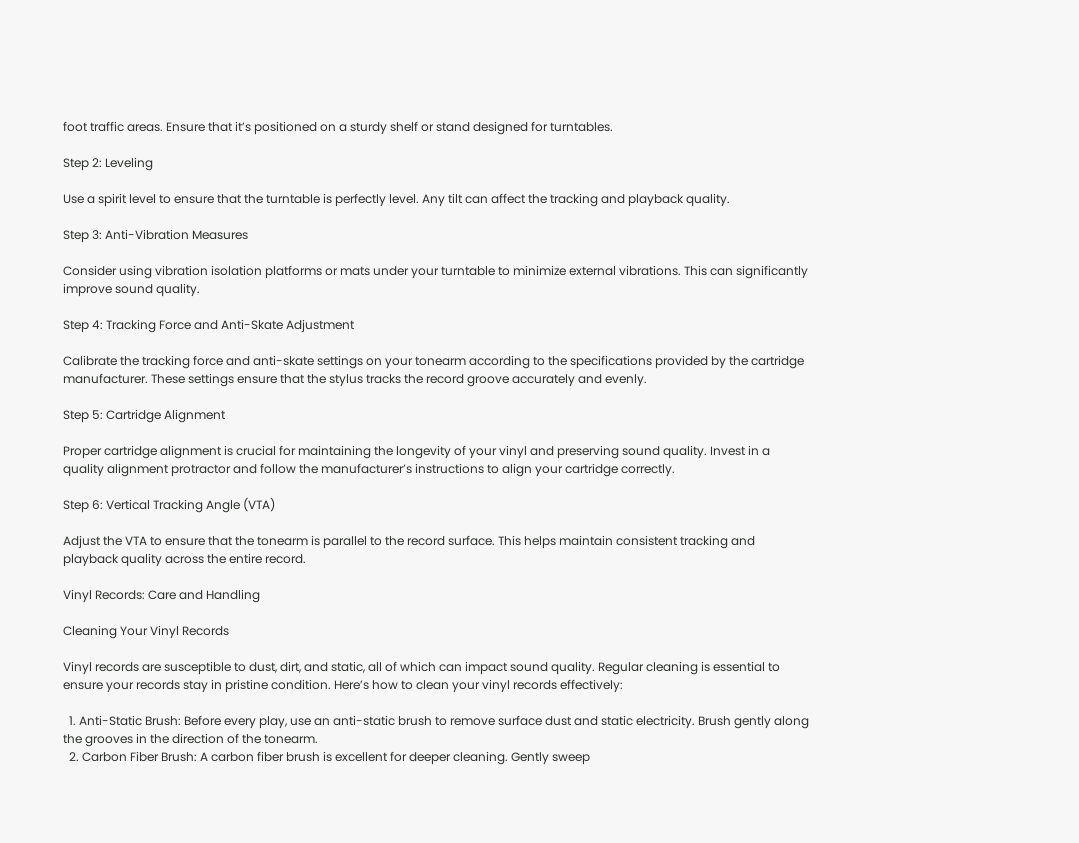foot traffic areas. Ensure that it’s positioned on a sturdy shelf or stand designed for turntables.

Step 2: Leveling

Use a spirit level to ensure that the turntable is perfectly level. Any tilt can affect the tracking and playback quality.

Step 3: Anti-Vibration Measures

Consider using vibration isolation platforms or mats under your turntable to minimize external vibrations. This can significantly improve sound quality.

Step 4: Tracking Force and Anti-Skate Adjustment

Calibrate the tracking force and anti-skate settings on your tonearm according to the specifications provided by the cartridge manufacturer. These settings ensure that the stylus tracks the record groove accurately and evenly.

Step 5: Cartridge Alignment

Proper cartridge alignment is crucial for maintaining the longevity of your vinyl and preserving sound quality. Invest in a quality alignment protractor and follow the manufacturer’s instructions to align your cartridge correctly.

Step 6: Vertical Tracking Angle (VTA)

Adjust the VTA to ensure that the tonearm is parallel to the record surface. This helps maintain consistent tracking and playback quality across the entire record.

Vinyl Records: Care and Handling

Cleaning Your Vinyl Records

Vinyl records are susceptible to dust, dirt, and static, all of which can impact sound quality. Regular cleaning is essential to ensure your records stay in pristine condition. Here’s how to clean your vinyl records effectively:

  1. Anti-Static Brush: Before every play, use an anti-static brush to remove surface dust and static electricity. Brush gently along the grooves in the direction of the tonearm.
  2. Carbon Fiber Brush: A carbon fiber brush is excellent for deeper cleaning. Gently sweep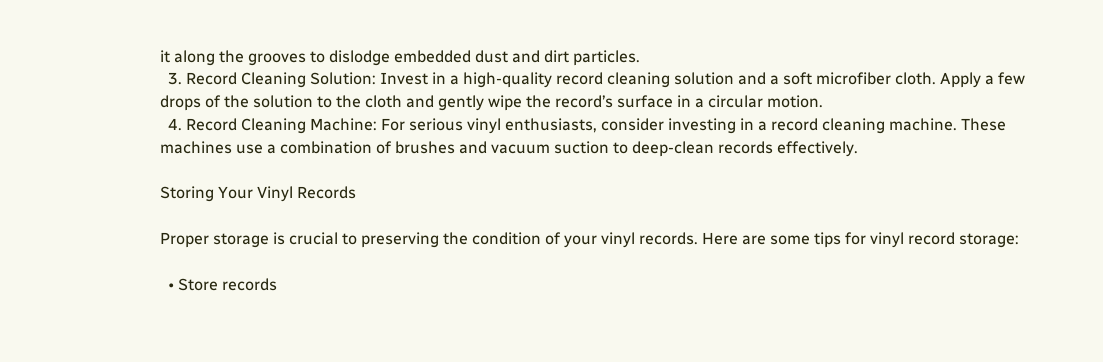it along the grooves to dislodge embedded dust and dirt particles.
  3. Record Cleaning Solution: Invest in a high-quality record cleaning solution and a soft microfiber cloth. Apply a few drops of the solution to the cloth and gently wipe the record’s surface in a circular motion.
  4. Record Cleaning Machine: For serious vinyl enthusiasts, consider investing in a record cleaning machine. These machines use a combination of brushes and vacuum suction to deep-clean records effectively.

Storing Your Vinyl Records

Proper storage is crucial to preserving the condition of your vinyl records. Here are some tips for vinyl record storage:

  • Store records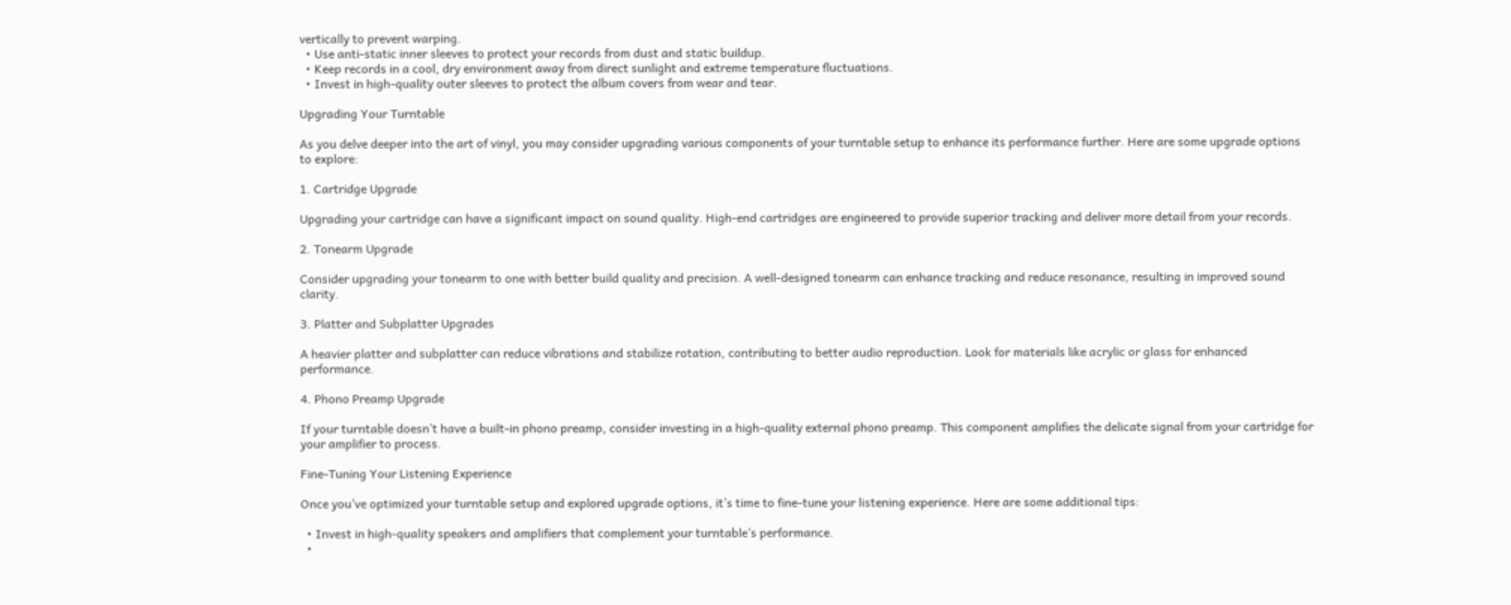vertically to prevent warping.
  • Use anti-static inner sleeves to protect your records from dust and static buildup.
  • Keep records in a cool, dry environment away from direct sunlight and extreme temperature fluctuations.
  • Invest in high-quality outer sleeves to protect the album covers from wear and tear.

Upgrading Your Turntable

As you delve deeper into the art of vinyl, you may consider upgrading various components of your turntable setup to enhance its performance further. Here are some upgrade options to explore:

1. Cartridge Upgrade

Upgrading your cartridge can have a significant impact on sound quality. High-end cartridges are engineered to provide superior tracking and deliver more detail from your records.

2. Tonearm Upgrade

Consider upgrading your tonearm to one with better build quality and precision. A well-designed tonearm can enhance tracking and reduce resonance, resulting in improved sound clarity.

3. Platter and Subplatter Upgrades

A heavier platter and subplatter can reduce vibrations and stabilize rotation, contributing to better audio reproduction. Look for materials like acrylic or glass for enhanced performance.

4. Phono Preamp Upgrade

If your turntable doesn’t have a built-in phono preamp, consider investing in a high-quality external phono preamp. This component amplifies the delicate signal from your cartridge for your amplifier to process.

Fine-Tuning Your Listening Experience

Once you’ve optimized your turntable setup and explored upgrade options, it’s time to fine-tune your listening experience. Here are some additional tips:

  • Invest in high-quality speakers and amplifiers that complement your turntable’s performance.
  •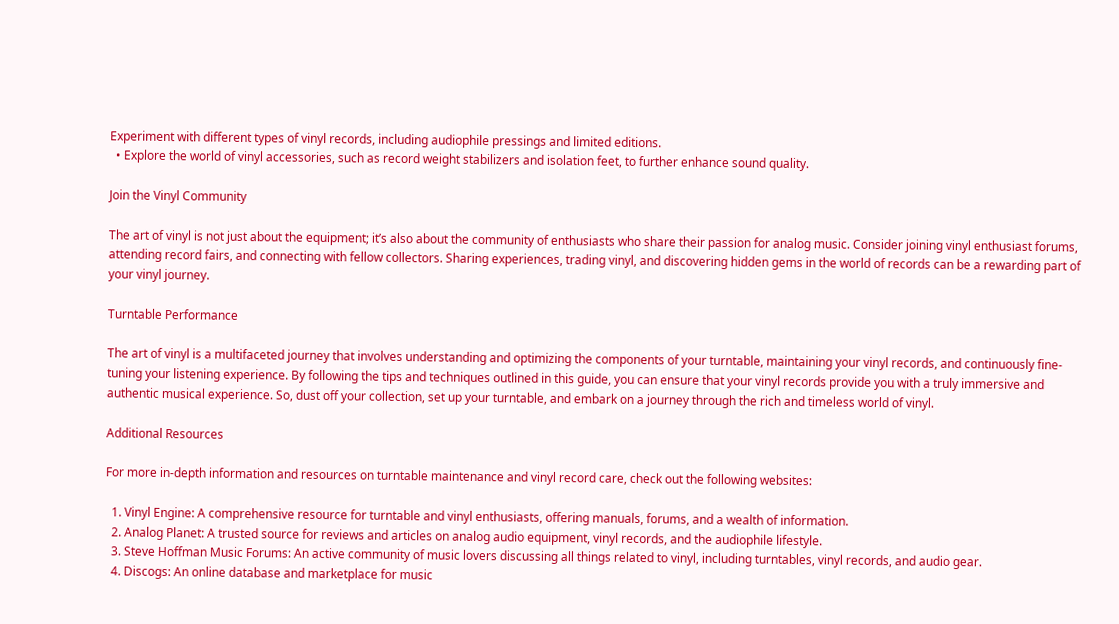Experiment with different types of vinyl records, including audiophile pressings and limited editions.
  • Explore the world of vinyl accessories, such as record weight stabilizers and isolation feet, to further enhance sound quality.

Join the Vinyl Community

The art of vinyl is not just about the equipment; it’s also about the community of enthusiasts who share their passion for analog music. Consider joining vinyl enthusiast forums, attending record fairs, and connecting with fellow collectors. Sharing experiences, trading vinyl, and discovering hidden gems in the world of records can be a rewarding part of your vinyl journey.

Turntable Performance

The art of vinyl is a multifaceted journey that involves understanding and optimizing the components of your turntable, maintaining your vinyl records, and continuously fine-tuning your listening experience. By following the tips and techniques outlined in this guide, you can ensure that your vinyl records provide you with a truly immersive and authentic musical experience. So, dust off your collection, set up your turntable, and embark on a journey through the rich and timeless world of vinyl.

Additional Resources

For more in-depth information and resources on turntable maintenance and vinyl record care, check out the following websites:

  1. Vinyl Engine: A comprehensive resource for turntable and vinyl enthusiasts, offering manuals, forums, and a wealth of information.
  2. Analog Planet: A trusted source for reviews and articles on analog audio equipment, vinyl records, and the audiophile lifestyle.
  3. Steve Hoffman Music Forums: An active community of music lovers discussing all things related to vinyl, including turntables, vinyl records, and audio gear.
  4. Discogs: An online database and marketplace for music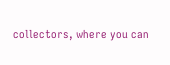collectors, where you can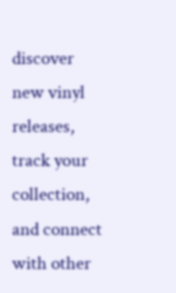discover new vinyl releases, track your collection, and connect with other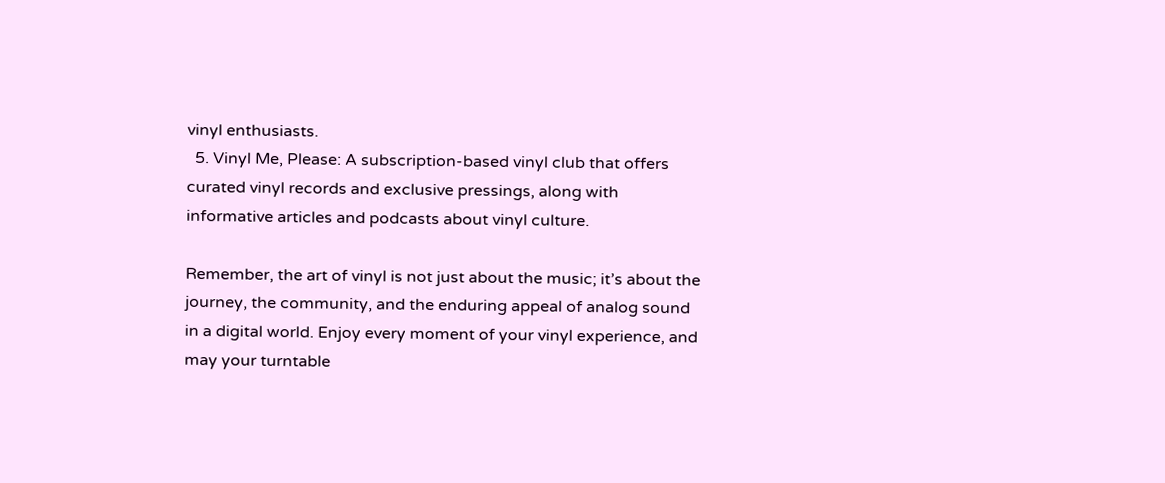vinyl enthusiasts.
  5. Vinyl Me, Please: A subscription-based vinyl club that offers curated vinyl records and exclusive pressings, along with informative articles and podcasts about vinyl culture.

Remember, the art of vinyl is not just about the music; it’s about the journey, the community, and the enduring appeal of analog sound in a digital world. Enjoy every moment of your vinyl experience, and may your turntable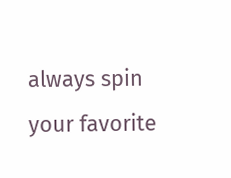always spin your favorite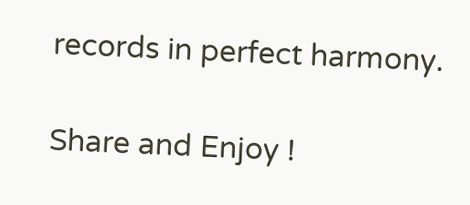records in perfect harmony.

Share and Enjoy !